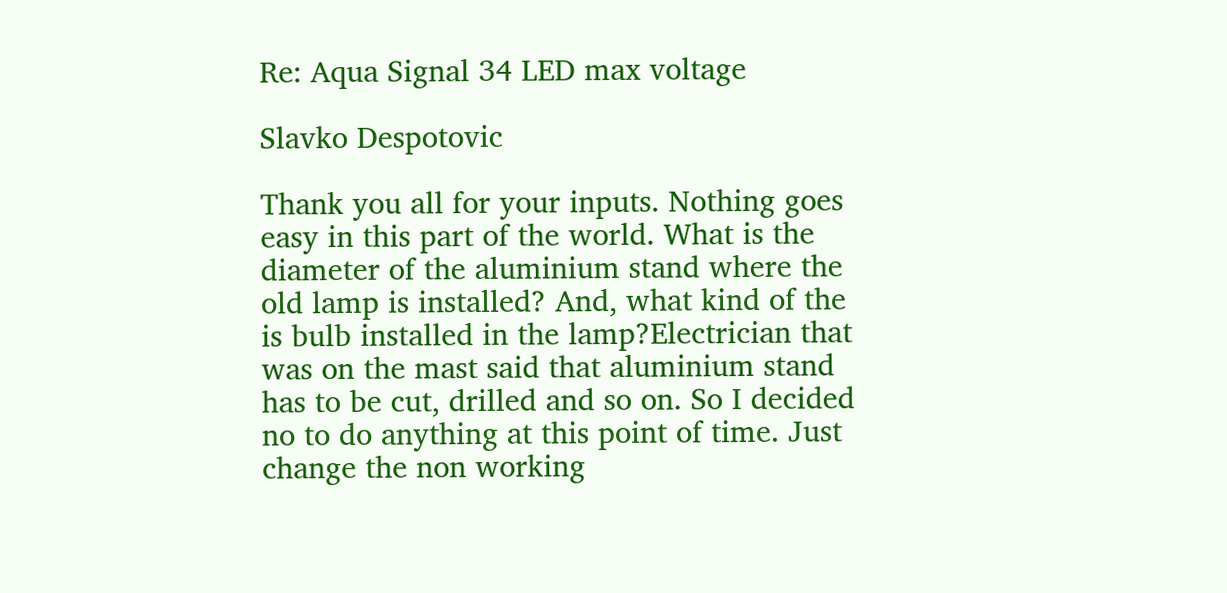Re: Aqua Signal 34 LED max voltage

Slavko Despotovic

Thank you all for your inputs. Nothing goes easy in this part of the world. What is the diameter of the aluminium stand where the old lamp is installed? And, what kind of the is bulb installed in the lamp?Electrician that was on the mast said that aluminium stand  has to be cut, drilled and so on. So I decided no to do anything at this point of time. Just change the non working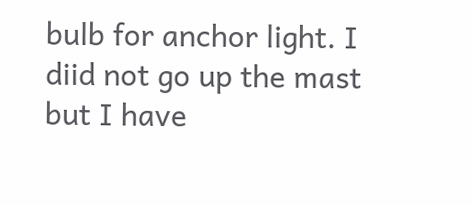bulb for anchor light. I diid not go up the mast but I have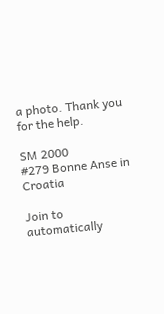a photo. Thank you for the help.

SM 2000
#279 Bonne Anse in Croatia

Join to automatically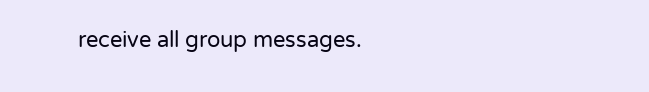receive all group messages.